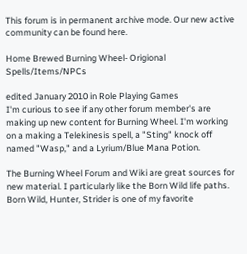This forum is in permanent archive mode. Our new active community can be found here.

Home Brewed Burning Wheel- Origional Spells/Items/NPCs

edited January 2010 in Role Playing Games
I'm curious to see if any other forum member's are making up new content for Burning Wheel. I'm working on a making a Telekinesis spell, a "Sting" knock off named "Wasp," and a Lyrium/Blue Mana Potion.

The Burning Wheel Forum and Wiki are great sources for new material. I particularly like the Born Wild life paths. Born Wild, Hunter, Strider is one of my favorite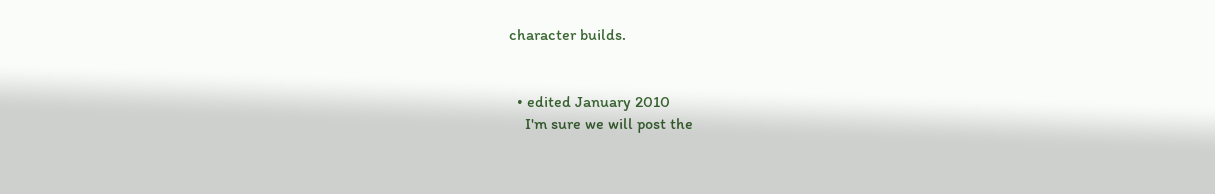character builds.


  • edited January 2010
    I'm sure we will post the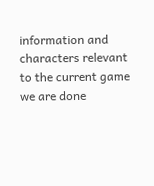information and characters relevant to the current game we are done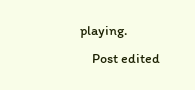playing.
    Post edited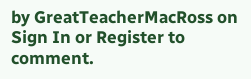by GreatTeacherMacRoss on
Sign In or Register to comment.